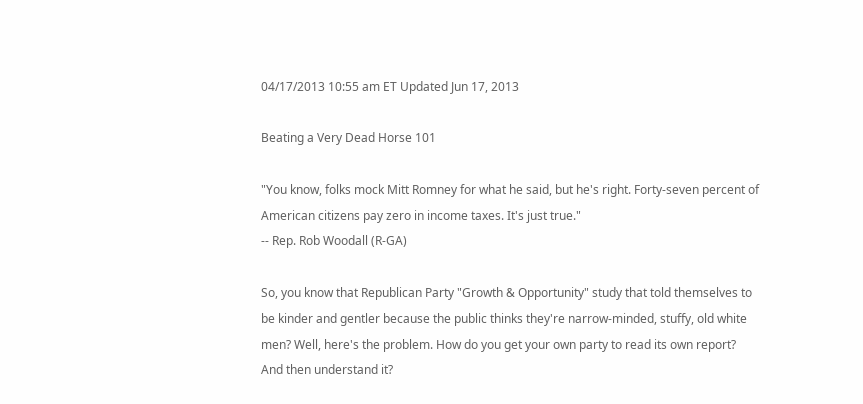04/17/2013 10:55 am ET Updated Jun 17, 2013

Beating a Very Dead Horse 101

"You know, folks mock Mitt Romney for what he said, but he's right. Forty-seven percent of American citizens pay zero in income taxes. It's just true."
-- Rep. Rob Woodall (R-GA)

So, you know that Republican Party "Growth & Opportunity" study that told themselves to be kinder and gentler because the public thinks they're narrow-minded, stuffy, old white men? Well, here's the problem. How do you get your own party to read its own report? And then understand it?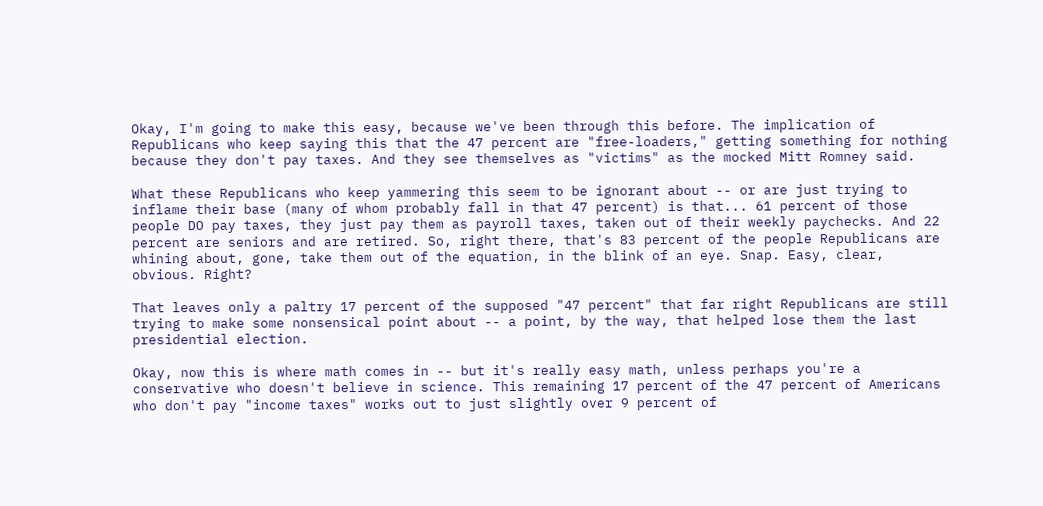Okay, I'm going to make this easy, because we've been through this before. The implication of Republicans who keep saying this that the 47 percent are "free-loaders," getting something for nothing because they don't pay taxes. And they see themselves as "victims" as the mocked Mitt Romney said.

What these Republicans who keep yammering this seem to be ignorant about -- or are just trying to inflame their base (many of whom probably fall in that 47 percent) is that... 61 percent of those people DO pay taxes, they just pay them as payroll taxes, taken out of their weekly paychecks. And 22 percent are seniors and are retired. So, right there, that's 83 percent of the people Republicans are whining about, gone, take them out of the equation, in the blink of an eye. Snap. Easy, clear, obvious. Right?

That leaves only a paltry 17 percent of the supposed "47 percent" that far right Republicans are still trying to make some nonsensical point about -- a point, by the way, that helped lose them the last presidential election.

Okay, now this is where math comes in -- but it's really easy math, unless perhaps you're a conservative who doesn't believe in science. This remaining 17 percent of the 47 percent of Americans who don't pay "income taxes" works out to just slightly over 9 percent of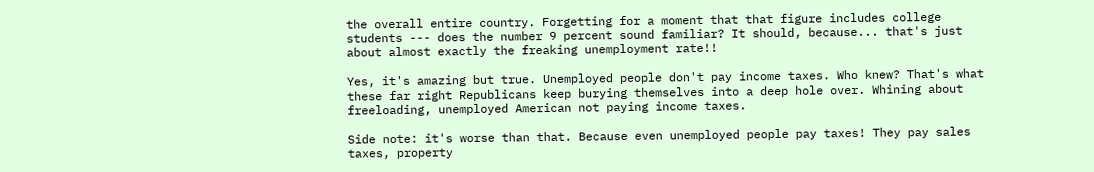the overall entire country. Forgetting for a moment that that figure includes college students --- does the number 9 percent sound familiar? It should, because... that's just about almost exactly the freaking unemployment rate!!

Yes, it's amazing but true. Unemployed people don't pay income taxes. Who knew? That's what these far right Republicans keep burying themselves into a deep hole over. Whining about freeloading, unemployed American not paying income taxes.

Side note: it's worse than that. Because even unemployed people pay taxes! They pay sales taxes, property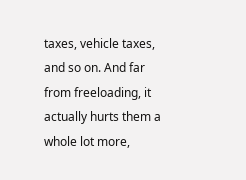taxes, vehicle taxes, and so on. And far from freeloading, it actually hurts them a whole lot more,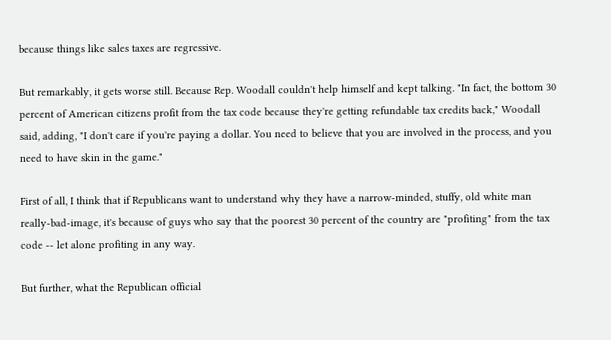because things like sales taxes are regressive.

But remarkably, it gets worse still. Because Rep. Woodall couldn't help himself and kept talking. "In fact, the bottom 30 percent of American citizens profit from the tax code because they're getting refundable tax credits back," Woodall said, adding, "I don't care if you're paying a dollar. You need to believe that you are involved in the process, and you need to have skin in the game."

First of all, I think that if Republicans want to understand why they have a narrow-minded, stuffy, old white man really-bad-image, it's because of guys who say that the poorest 30 percent of the country are "profiting" from the tax code -- let alone profiting in any way.

But further, what the Republican official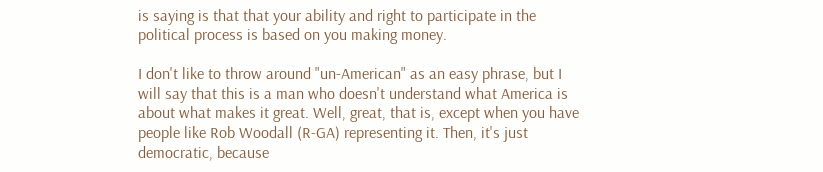is saying is that that your ability and right to participate in the political process is based on you making money.

I don't like to throw around "un-American" as an easy phrase, but I will say that this is a man who doesn't understand what America is about what makes it great. Well, great, that is, except when you have people like Rob Woodall (R-GA) representing it. Then, it's just democratic, because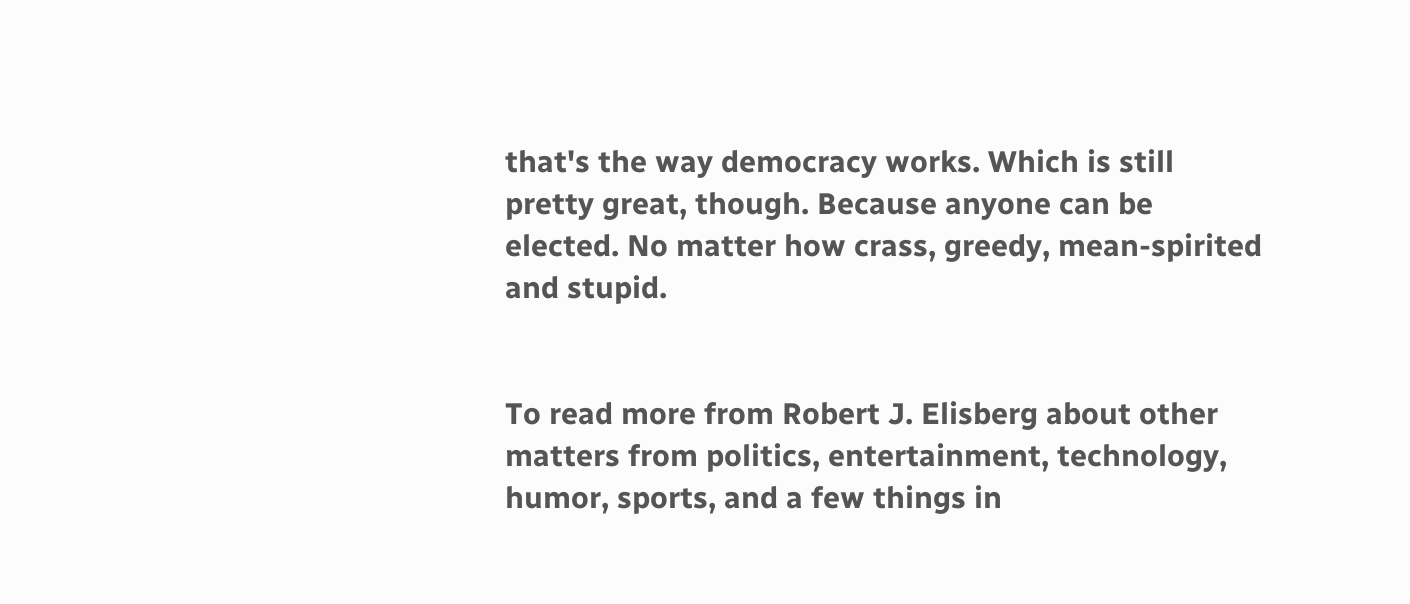that's the way democracy works. Which is still pretty great, though. Because anyone can be elected. No matter how crass, greedy, mean-spirited and stupid.


To read more from Robert J. Elisberg about other matters from politics, entertainment, technology, humor, sports, and a few things in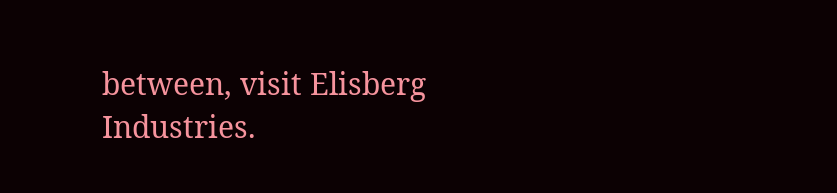between, visit Elisberg Industries.